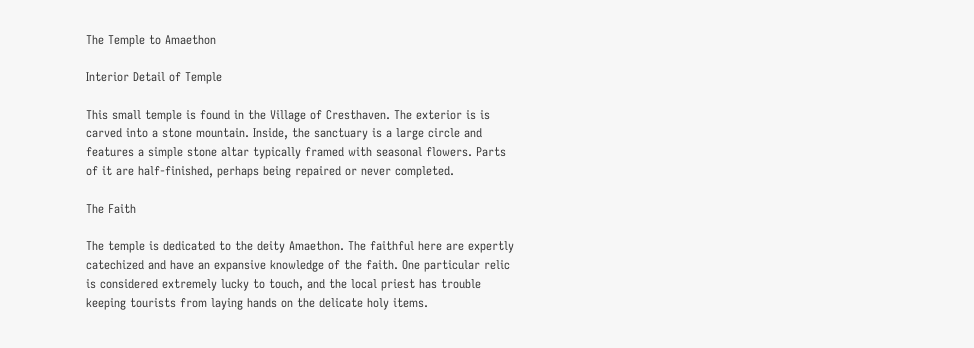The Temple to Amaethon

Interior Detail of Temple

This small temple is found in the Village of Cresthaven. The exterior is is carved into a stone mountain. Inside, the sanctuary is a large circle and features a simple stone altar typically framed with seasonal flowers. Parts of it are half-finished, perhaps being repaired or never completed.

The Faith

The temple is dedicated to the deity Amaethon. The faithful here are expertly catechized and have an expansive knowledge of the faith. One particular relic is considered extremely lucky to touch, and the local priest has trouble keeping tourists from laying hands on the delicate holy items.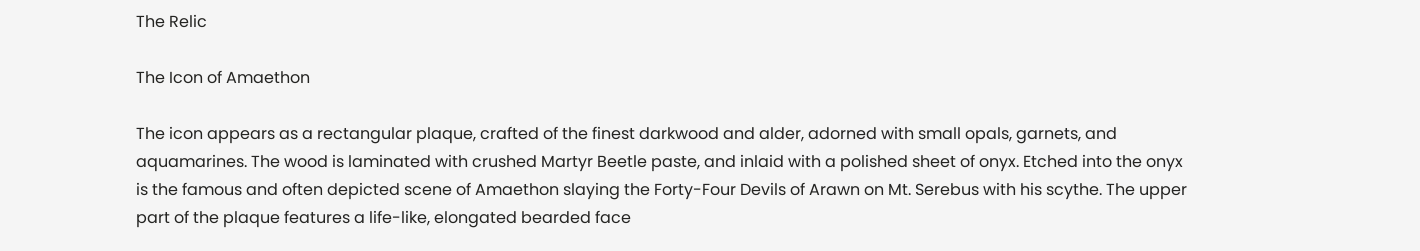The Relic

The Icon of Amaethon

The icon appears as a rectangular plaque, crafted of the finest darkwood and alder, adorned with small opals, garnets, and aquamarines. The wood is laminated with crushed Martyr Beetle paste, and inlaid with a polished sheet of onyx. Etched into the onyx is the famous and often depicted scene of Amaethon slaying the Forty-Four Devils of Arawn on Mt. Serebus with his scythe. The upper part of the plaque features a life-like, elongated bearded face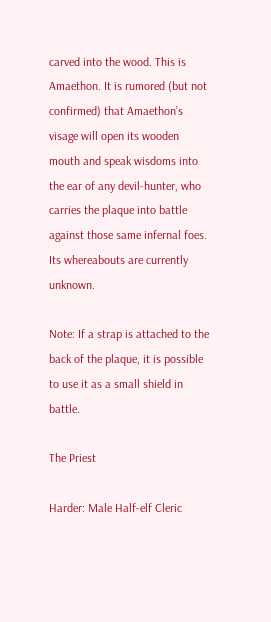carved into the wood. This is Amaethon. It is rumored (but not confirmed) that Amaethon’s visage will open its wooden mouth and speak wisdoms into the ear of any devil-hunter, who carries the plaque into battle against those same infernal foes. Its whereabouts are currently unknown.

Note: If a strap is attached to the back of the plaque, it is possible to use it as a small shield in battle.

The Priest

Harder: Male Half-elf Cleric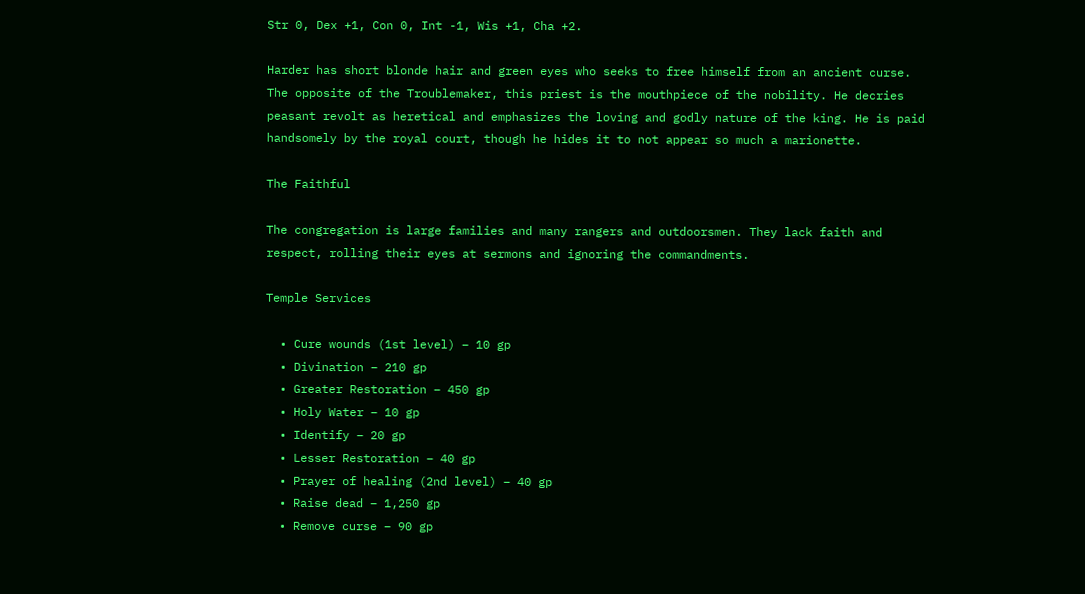Str 0, Dex +1, Con 0, Int -1, Wis +1, Cha +2.

Harder has short blonde hair and green eyes who seeks to free himself from an ancient curse. The opposite of the Troublemaker, this priest is the mouthpiece of the nobility. He decries peasant revolt as heretical and emphasizes the loving and godly nature of the king. He is paid handsomely by the royal court, though he hides it to not appear so much a marionette.

The Faithful

The congregation is large families and many rangers and outdoorsmen. They lack faith and respect, rolling their eyes at sermons and ignoring the commandments.

Temple Services

  • Cure wounds (1st level) – 10 gp
  • Divination – 210 gp
  • Greater Restoration – 450 gp
  • Holy Water – 10 gp
  • Identify – 20 gp
  • Lesser Restoration – 40 gp
  • Prayer of healing (2nd level) – 40 gp
  • Raise dead – 1,250 gp
  • Remove curse – 90 gp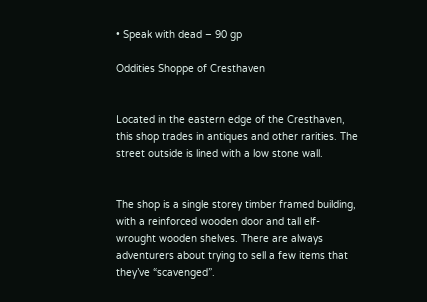• Speak with dead – 90 gp

Oddities Shoppe of Cresthaven


Located in the eastern edge of the Cresthaven, this shop trades in antiques and other rarities. The street outside is lined with a low stone wall.


The shop is a single storey timber framed building, with a reinforced wooden door and tall elf-wrought wooden shelves. There are always adventurers about trying to sell a few items that they’ve “scavenged”.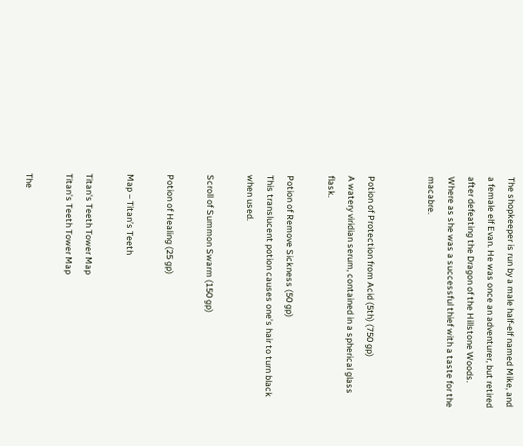The shopkeeper is run by a male half-elf named Mike, and a female elf Evan. He was once an adventurer, but retired after defeating the Dragon of the Hillstone Woods. Where as she was a successful thief with a taste for the macabre.


Potion of Protection from Acid (5th) (750 gp)
A watery viridian serum, contained in a spherical glass flask.

Potion of Remove Sickness (50 gp)
This translucent potion causes one’s hair to turn black when used.

Scroll of Summon Swarm (150 gp)

Potion of Healing (25 gp)

Map – Titan’s Teeth

Titan's Teeth Tower Map
Titan’s Teeth Tower Map

The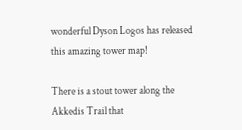wonderful Dyson Logos has released this amazing tower map!

There is a stout tower along the Akkedis Trail that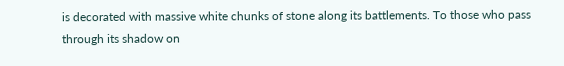is decorated with massive white chunks of stone along its battlements. To those who pass through its shadow on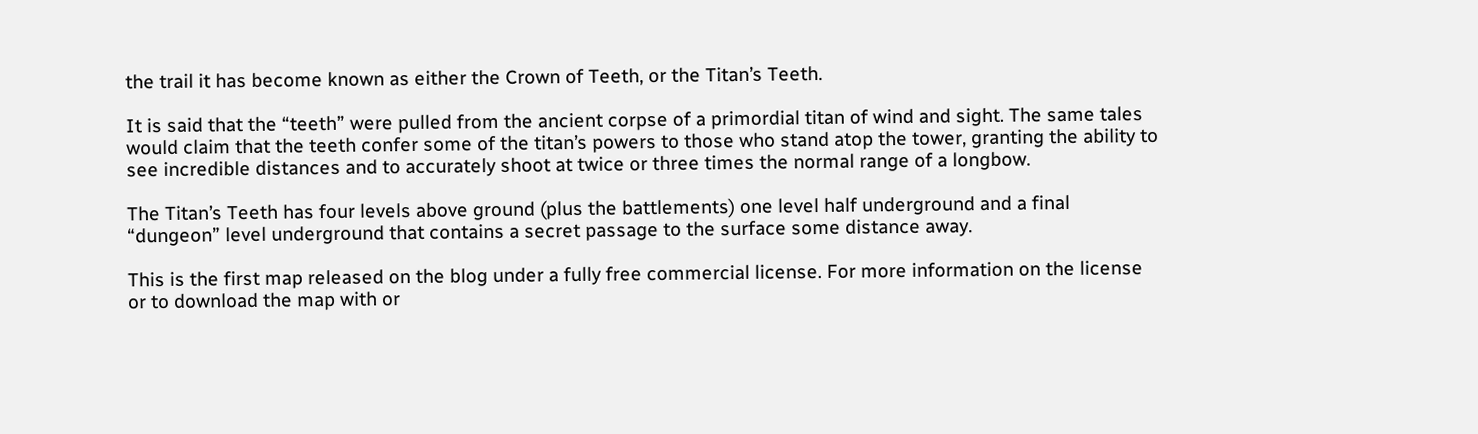the trail it has become known as either the Crown of Teeth, or the Titan’s Teeth.

It is said that the “teeth” were pulled from the ancient corpse of a primordial titan of wind and sight. The same tales would claim that the teeth confer some of the titan’s powers to those who stand atop the tower, granting the ability to see incredible distances and to accurately shoot at twice or three times the normal range of a longbow.

The Titan’s Teeth has four levels above ground (plus the battlements) one level half underground and a final “dungeon” level underground that contains a secret passage to the surface some distance away.

This is the first map released on the blog under a fully free commercial license. For more information on the license or to download the map with or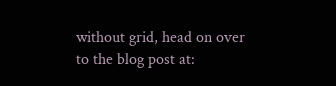without grid, head on over to the blog post at: